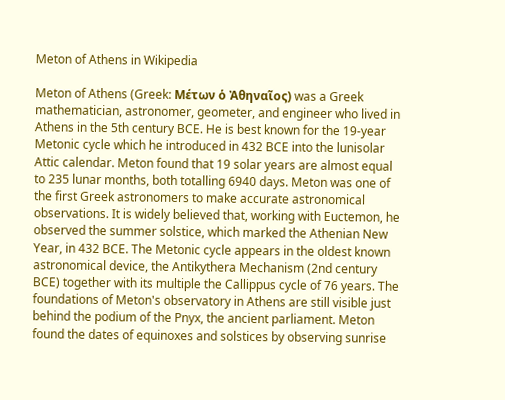Meton of Athens in Wikipedia

Meton of Athens (Greek: Μέτων ὁ Ἀθηναῖος) was a Greek mathematician, astronomer, geometer, and engineer who lived in Athens in the 5th century BCE. He is best known for the 19-year Metonic cycle which he introduced in 432 BCE into the lunisolar Attic calendar. Meton found that 19 solar years are almost equal to 235 lunar months, both totalling 6940 days. Meton was one of the first Greek astronomers to make accurate astronomical observations. It is widely believed that, working with Euctemon, he observed the summer solstice, which marked the Athenian New Year, in 432 BCE. The Metonic cycle appears in the oldest known astronomical device, the Antikythera Mechanism (2nd century BCE) together with its multiple the Callippus cycle of 76 years. The foundations of Meton's observatory in Athens are still visible just behind the podium of the Pnyx, the ancient parliament. Meton found the dates of equinoxes and solstices by observing sunrise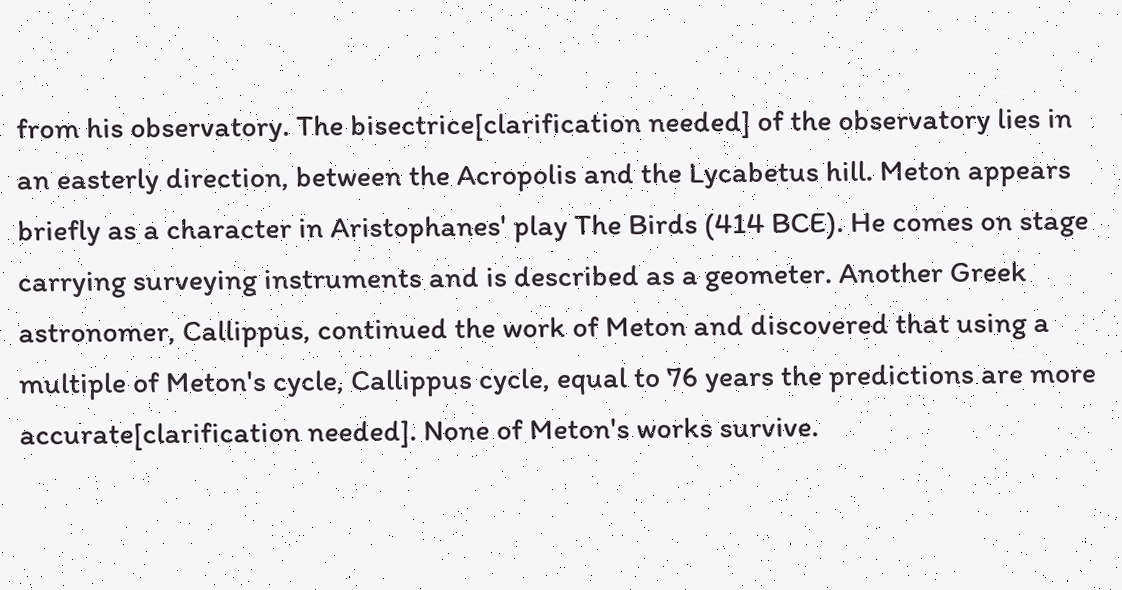from his observatory. The bisectrice[clarification needed] of the observatory lies in an easterly direction, between the Acropolis and the Lycabetus hill. Meton appears briefly as a character in Aristophanes' play The Birds (414 BCE). He comes on stage carrying surveying instruments and is described as a geometer. Another Greek astronomer, Callippus, continued the work of Meton and discovered that using a multiple of Meton's cycle, Callippus cycle, equal to 76 years the predictions are more accurate[clarification needed]. None of Meton's works survive.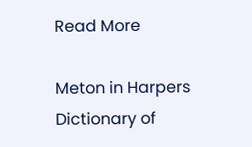Read More

Meton in Harpers Dictionary of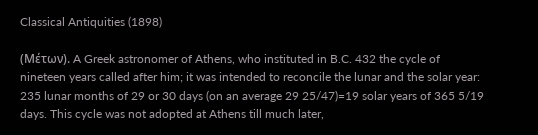Classical Antiquities (1898)

(Μέτων). A Greek astronomer of Athens, who instituted in B.C. 432 the cycle of nineteen years called after him; it was intended to reconcile the lunar and the solar year: 235 lunar months of 29 or 30 days (on an average 29 25/47)=19 solar years of 365 5/19 days. This cycle was not adopted at Athens till much later,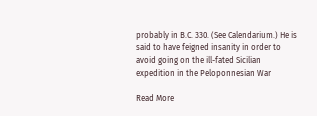probably in B.C. 330. (See Calendarium.) He is said to have feigned insanity in order to avoid going on the ill-fated Sicilian expedition in the Peloponnesian War

Read More